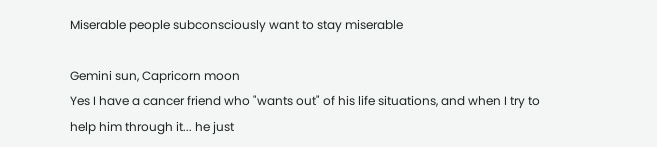Miserable people subconsciously want to stay miserable

Gemini sun, Capricorn moon
Yes I have a cancer friend who "wants out" of his life situations, and when I try to help him through it... he just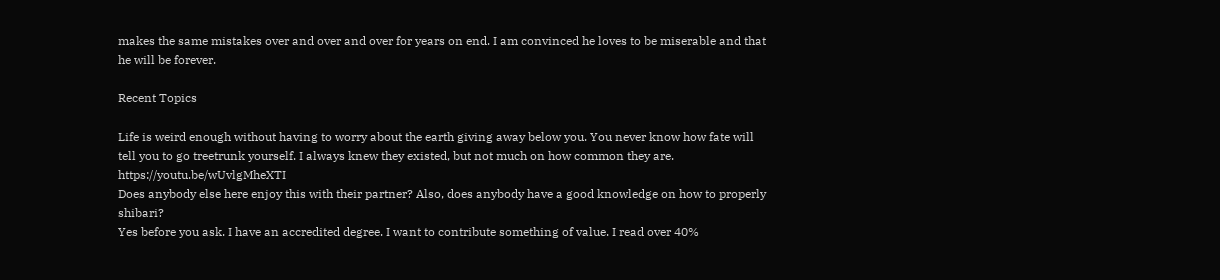makes the same mistakes over and over and over for years on end. I am convinced he loves to be miserable and that he will be forever.

Recent Topics

Life is weird enough without having to worry about the earth giving away below you. You never know how fate will tell you to go treetrunk yourself. I always knew they existed, but not much on how common they are. https://youtu.be/wUvlgMheXTI
Does anybody else here enjoy this with their partner? Also, does anybody have a good knowledge on how to properly shibari?
Yes before you ask. I have an accredited degree. I want to contribute something of value. I read over 40%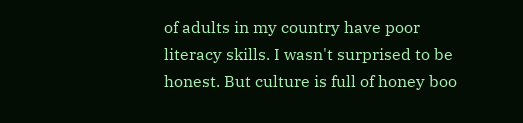of adults in my country have poor literacy skills. I wasn't surprised to be honest. But culture is full of honey boo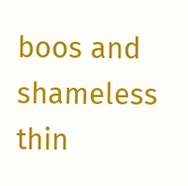boos and shameless thin